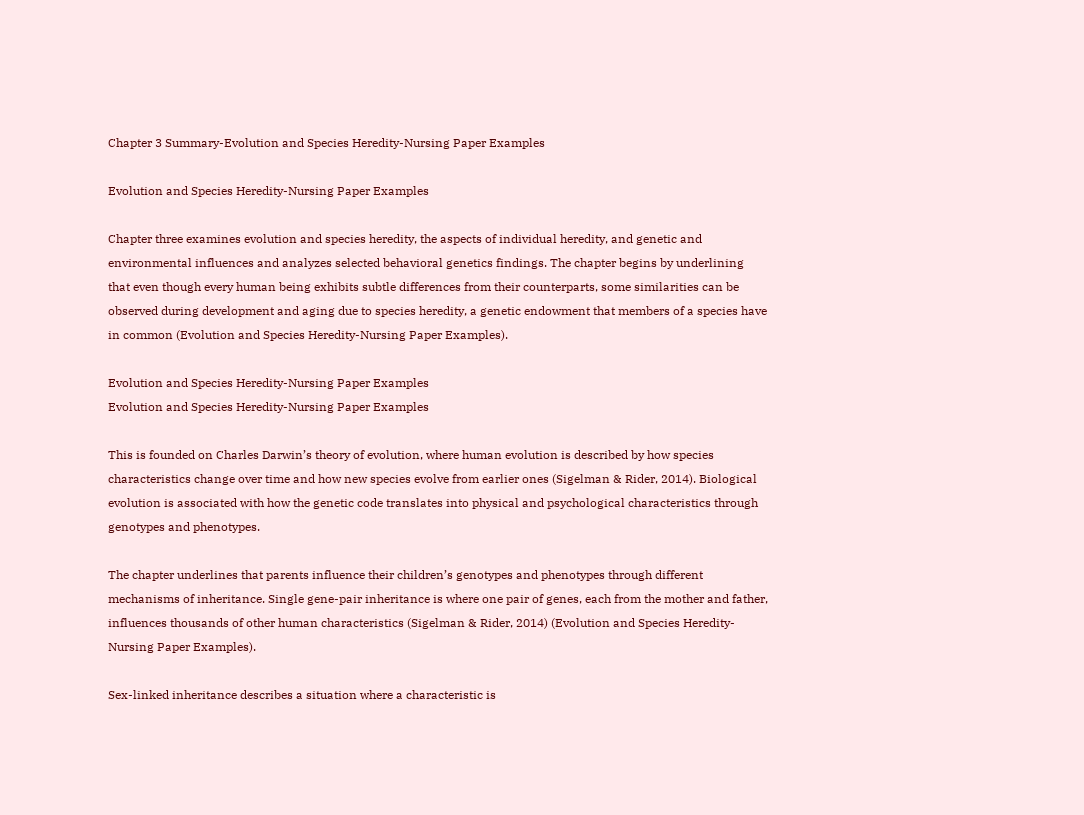Chapter 3 Summary-Evolution and Species Heredity-Nursing Paper Examples

Evolution and Species Heredity-Nursing Paper Examples

Chapter three examines evolution and species heredity, the aspects of individual heredity, and genetic and environmental influences and analyzes selected behavioral genetics findings. The chapter begins by underlining that even though every human being exhibits subtle differences from their counterparts, some similarities can be observed during development and aging due to species heredity, a genetic endowment that members of a species have in common (Evolution and Species Heredity-Nursing Paper Examples).

Evolution and Species Heredity-Nursing Paper Examples
Evolution and Species Heredity-Nursing Paper Examples

This is founded on Charles Darwin’s theory of evolution, where human evolution is described by how species characteristics change over time and how new species evolve from earlier ones (Sigelman & Rider, 2014). Biological evolution is associated with how the genetic code translates into physical and psychological characteristics through genotypes and phenotypes.

The chapter underlines that parents influence their children’s genotypes and phenotypes through different mechanisms of inheritance. Single gene-pair inheritance is where one pair of genes, each from the mother and father, influences thousands of other human characteristics (Sigelman & Rider, 2014) (Evolution and Species Heredity-Nursing Paper Examples).

Sex-linked inheritance describes a situation where a characteristic is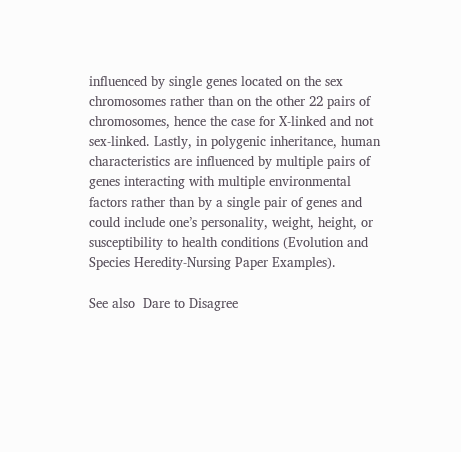influenced by single genes located on the sex chromosomes rather than on the other 22 pairs of chromosomes, hence the case for X-linked and not sex-linked. Lastly, in polygenic inheritance, human characteristics are influenced by multiple pairs of genes interacting with multiple environmental factors rather than by a single pair of genes and could include one’s personality, weight, height, or susceptibility to health conditions (Evolution and Species Heredity-Nursing Paper Examples).

See also  Dare to Disagree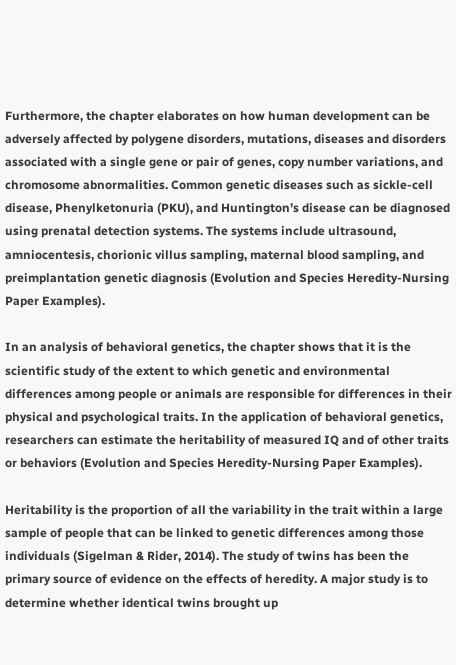Furthermore, the chapter elaborates on how human development can be adversely affected by polygene disorders, mutations, diseases and disorders associated with a single gene or pair of genes, copy number variations, and chromosome abnormalities. Common genetic diseases such as sickle-cell disease, Phenylketonuria (PKU), and Huntington’s disease can be diagnosed using prenatal detection systems. The systems include ultrasound, amniocentesis, chorionic villus sampling, maternal blood sampling, and preimplantation genetic diagnosis (Evolution and Species Heredity-Nursing Paper Examples).

In an analysis of behavioral genetics, the chapter shows that it is the scientific study of the extent to which genetic and environmental differences among people or animals are responsible for differences in their physical and psychological traits. In the application of behavioral genetics, researchers can estimate the heritability of measured IQ and of other traits or behaviors (Evolution and Species Heredity-Nursing Paper Examples).

Heritability is the proportion of all the variability in the trait within a large sample of people that can be linked to genetic differences among those individuals (Sigelman & Rider, 2014). The study of twins has been the primary source of evidence on the effects of heredity. A major study is to determine whether identical twins brought up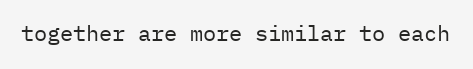together are more similar to each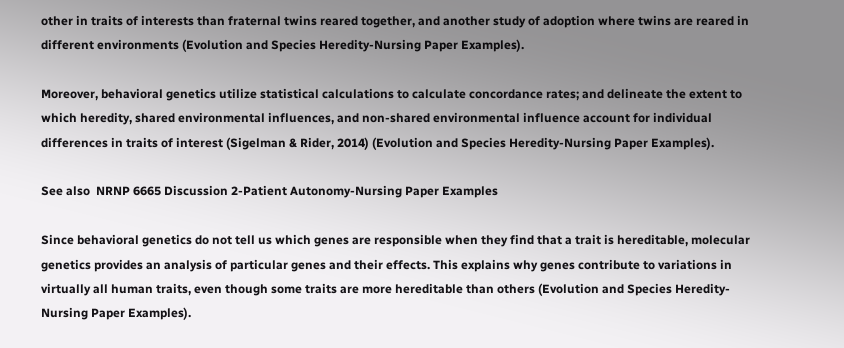other in traits of interests than fraternal twins reared together, and another study of adoption where twins are reared in different environments (Evolution and Species Heredity-Nursing Paper Examples).

Moreover, behavioral genetics utilize statistical calculations to calculate concordance rates; and delineate the extent to which heredity, shared environmental influences, and non-shared environmental influence account for individual differences in traits of interest (Sigelman & Rider, 2014) (Evolution and Species Heredity-Nursing Paper Examples).

See also  NRNP 6665 Discussion 2-Patient Autonomy-Nursing Paper Examples

Since behavioral genetics do not tell us which genes are responsible when they find that a trait is hereditable, molecular genetics provides an analysis of particular genes and their effects. This explains why genes contribute to variations in virtually all human traits, even though some traits are more hereditable than others (Evolution and Species Heredity-Nursing Paper Examples).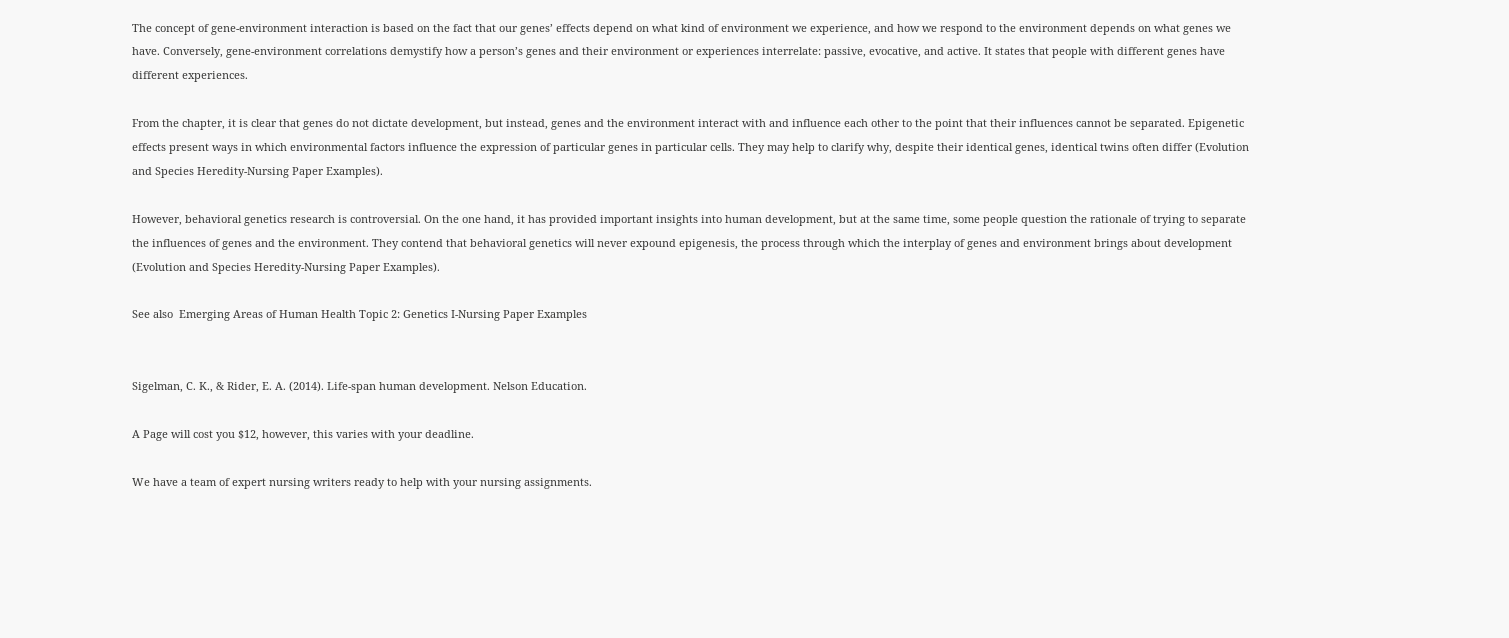The concept of gene-environment interaction is based on the fact that our genes’ effects depend on what kind of environment we experience, and how we respond to the environment depends on what genes we have. Conversely, gene-environment correlations demystify how a person’s genes and their environment or experiences interrelate: passive, evocative, and active. It states that people with different genes have different experiences.

From the chapter, it is clear that genes do not dictate development, but instead, genes and the environment interact with and influence each other to the point that their influences cannot be separated. Epigenetic effects present ways in which environmental factors influence the expression of particular genes in particular cells. They may help to clarify why, despite their identical genes, identical twins often differ (Evolution and Species Heredity-Nursing Paper Examples).

However, behavioral genetics research is controversial. On the one hand, it has provided important insights into human development, but at the same time, some people question the rationale of trying to separate the influences of genes and the environment. They contend that behavioral genetics will never expound epigenesis, the process through which the interplay of genes and environment brings about development (Evolution and Species Heredity-Nursing Paper Examples).

See also  Emerging Areas of Human Health Topic 2: Genetics I-Nursing Paper Examples


Sigelman, C. K., & Rider, E. A. (2014). Life-span human development. Nelson Education.

A Page will cost you $12, however, this varies with your deadline.

We have a team of expert nursing writers ready to help with your nursing assignments.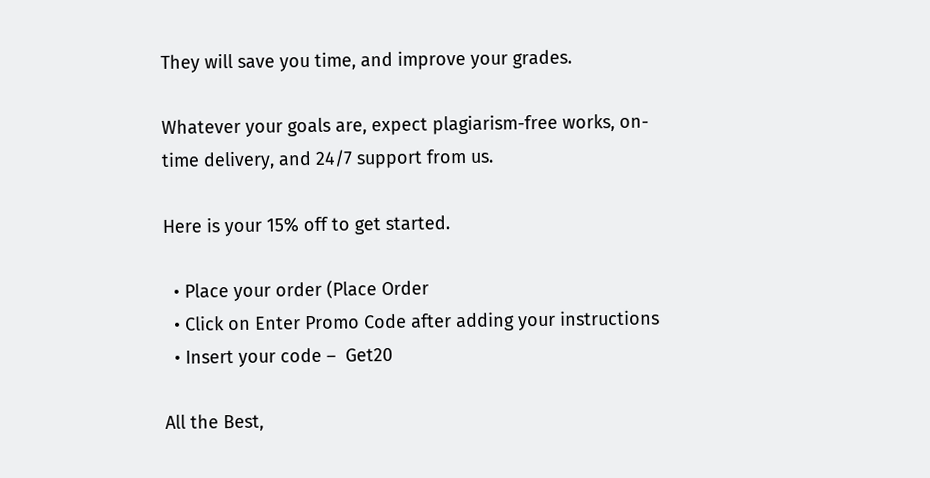They will save you time, and improve your grades.

Whatever your goals are, expect plagiarism-free works, on-time delivery, and 24/7 support from us.

Here is your 15% off to get started.

  • Place your order (Place Order
  • Click on Enter Promo Code after adding your instructions
  • Insert your code –  Get20

All the Best,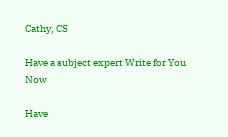Cathy, CS

Have a subject expert Write for You Now

Have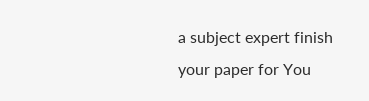a subject expert finish your paper for You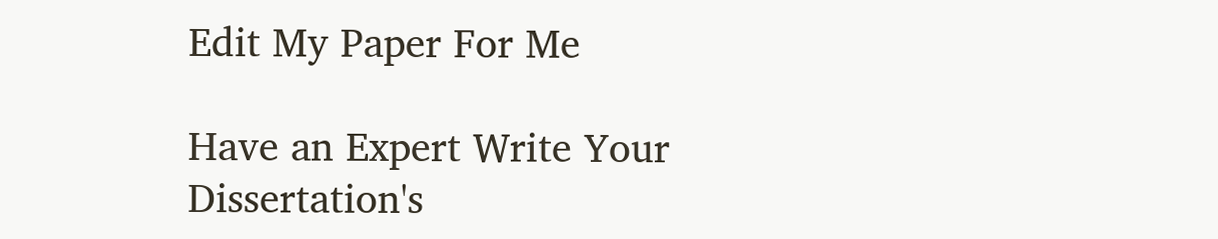Edit My Paper For Me

Have an Expert Write Your Dissertation's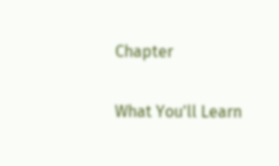Chapter

What You'll Learn